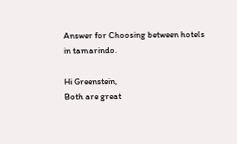Answer for Choosing between hotels in tamarindo.

Hi Greenstein,
Both are great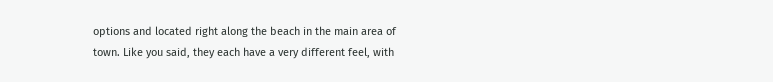options and located right along the beach in the main area of town. Like you said, they each have a very different feel, with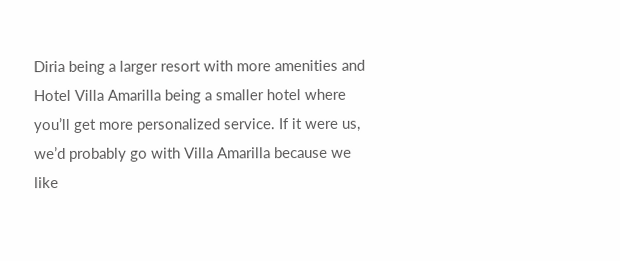Diria being a larger resort with more amenities and Hotel Villa Amarilla being a smaller hotel where you’ll get more personalized service. If it were us, we’d probably go with Villa Amarilla because we like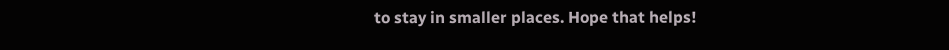to stay in smaller places. Hope that helps!